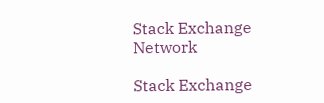Stack Exchange Network

Stack Exchange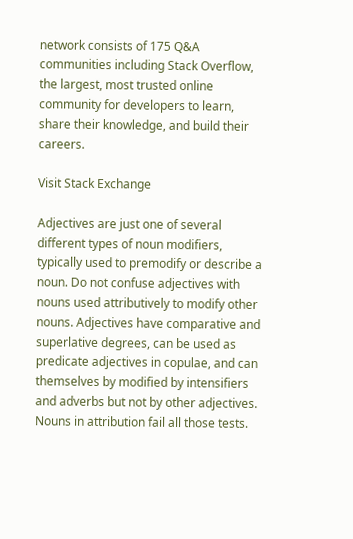network consists of 175 Q&A communities including Stack Overflow, the largest, most trusted online community for developers to learn, share their knowledge, and build their careers.

Visit Stack Exchange

Adjectives are just one of several different types of noun modifiers, typically used to premodify or describe a noun. Do not confuse adjectives with nouns used attributively to modify other nouns. Adjectives have comparative and superlative degrees, can be used as predicate adjectives in copulae, and can themselves by modified by intensifiers and adverbs but not by other adjectives. Nouns in attribution fail all those tests.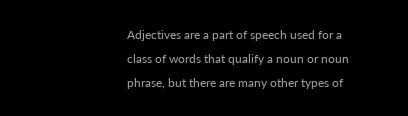Adjectives are a part of speech used for a class of words that qualify a noun or noun phrase, but there are many other types of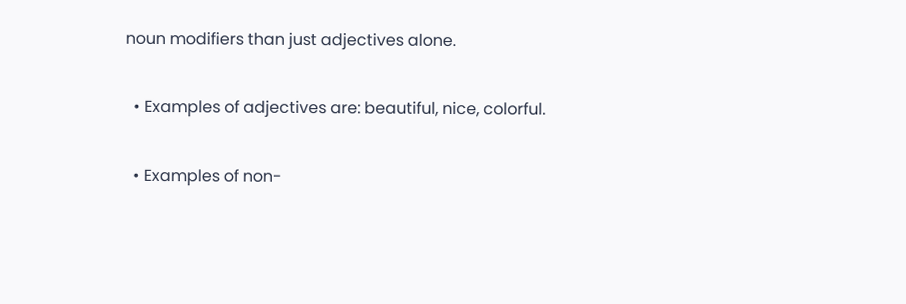noun modifiers than just adjectives alone.

  • Examples of adjectives are: beautiful, nice, colorful.

  • Examples of non-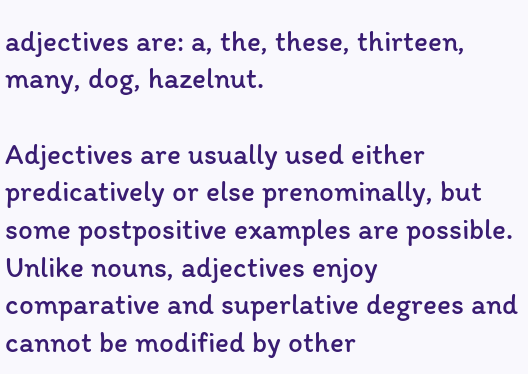adjectives are: a, the, these, thirteen, many, dog, hazelnut.

Adjectives are usually used either predicatively or else prenominally, but some postpositive examples are possible. Unlike nouns, adjectives enjoy comparative and superlative degrees and cannot be modified by other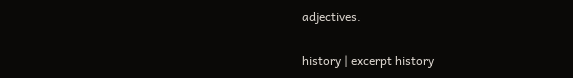adjectives.

history | excerpt history